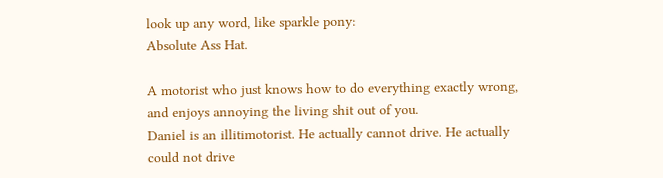look up any word, like sparkle pony:
Absolute Ass Hat.

A motorist who just knows how to do everything exactly wrong, and enjoys annoying the living shit out of you.
Daniel is an illitimotorist. He actually cannot drive. He actually could not drive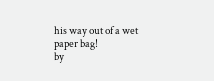his way out of a wet paper bag!
by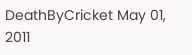DeathByCricket May 01, 2011